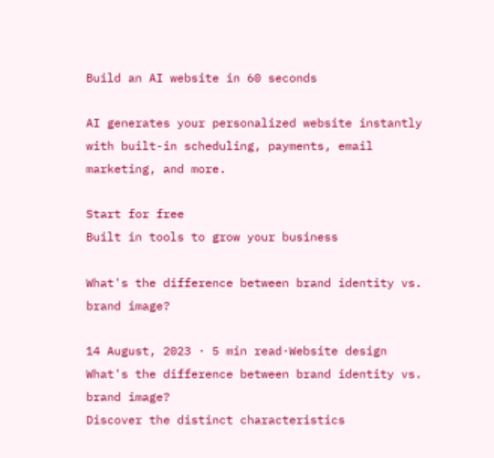Build an AI website in 60 seconds

AI generates your personalized website instantly with built-in scheduling, payments, email marketing, and more.

Start for free
Built in tools to grow your business

What's the difference between brand identity vs. brand image?

14 August, 2023 · 5 min read·Website design
What's the difference between brand identity vs. brand image?
Discover the distinct characteristics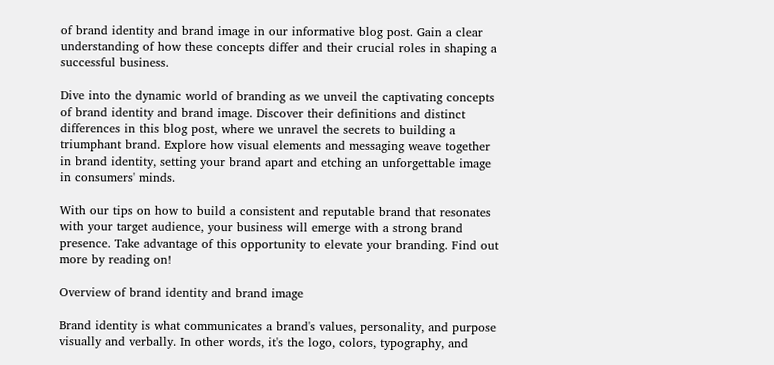of brand identity and brand image in our informative blog post. Gain a clear understanding of how these concepts differ and their crucial roles in shaping a successful business.

Dive into the dynamic world of branding as we unveil the captivating concepts of brand identity and brand image. Discover their definitions and distinct differences in this blog post, where we unravel the secrets to building a triumphant brand. Explore how visual elements and messaging weave together in brand identity, setting your brand apart and etching an unforgettable image in consumers' minds.

With our tips on how to build a consistent and reputable brand that resonates with your target audience, your business will emerge with a strong brand presence. Take advantage of this opportunity to elevate your branding. Find out more by reading on!

Overview of brand identity and brand image

Brand identity is what communicates a brand's values, personality, and purpose visually and verbally. In other words, it's the logo, colors, typography, and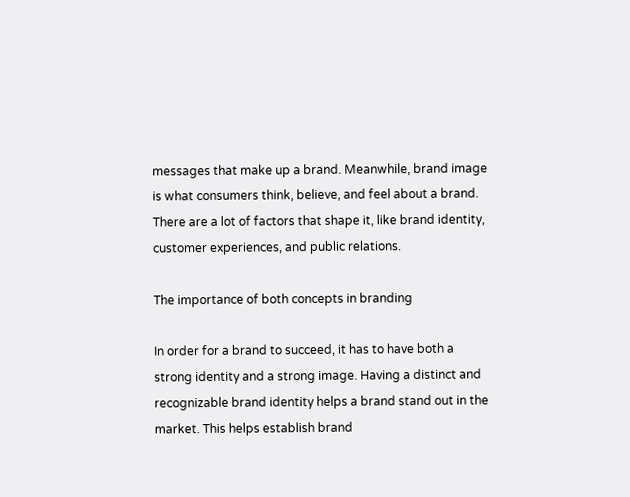messages that make up a brand. Meanwhile, brand image is what consumers think, believe, and feel about a brand. There are a lot of factors that shape it, like brand identity, customer experiences, and public relations.

The importance of both concepts in branding

In order for a brand to succeed, it has to have both a strong identity and a strong image. Having a distinct and recognizable brand identity helps a brand stand out in the market. This helps establish brand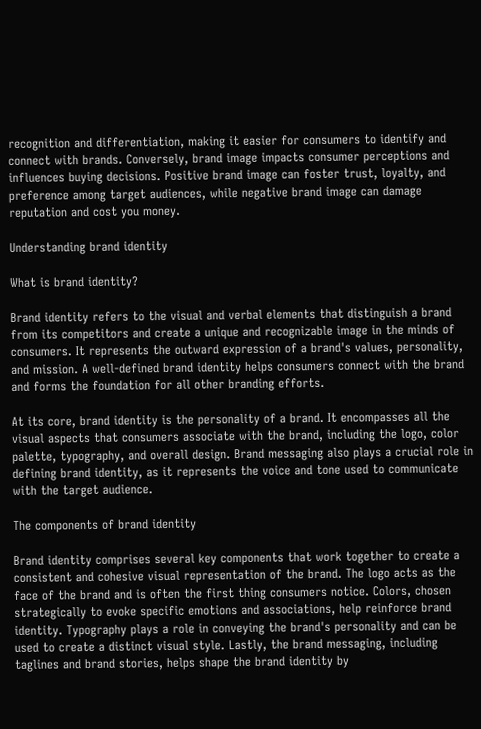recognition and differentiation, making it easier for consumers to identify and connect with brands. Conversely, brand image impacts consumer perceptions and influences buying decisions. Positive brand image can foster trust, loyalty, and preference among target audiences, while negative brand image can damage reputation and cost you money.

Understanding brand identity

What is brand identity?

Brand identity refers to the visual and verbal elements that distinguish a brand from its competitors and create a unique and recognizable image in the minds of consumers. It represents the outward expression of a brand's values, personality, and mission. A well-defined brand identity helps consumers connect with the brand and forms the foundation for all other branding efforts.

At its core, brand identity is the personality of a brand. It encompasses all the visual aspects that consumers associate with the brand, including the logo, color palette, typography, and overall design. Brand messaging also plays a crucial role in defining brand identity, as it represents the voice and tone used to communicate with the target audience.

The components of brand identity

Brand identity comprises several key components that work together to create a consistent and cohesive visual representation of the brand. The logo acts as the face of the brand and is often the first thing consumers notice. Colors, chosen strategically to evoke specific emotions and associations, help reinforce brand identity. Typography plays a role in conveying the brand's personality and can be used to create a distinct visual style. Lastly, the brand messaging, including taglines and brand stories, helps shape the brand identity by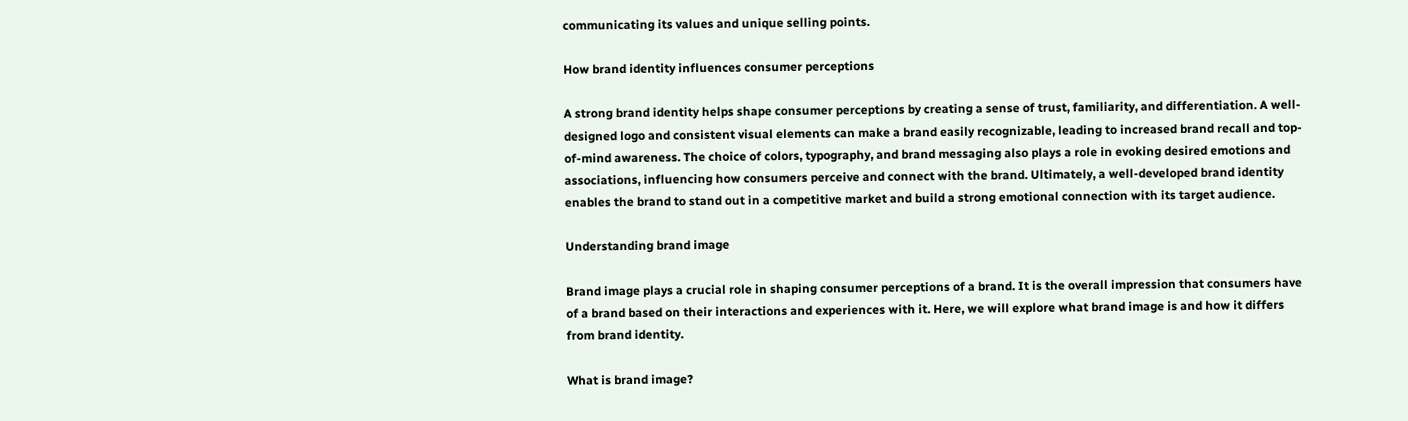communicating its values and unique selling points.

How brand identity influences consumer perceptions

A strong brand identity helps shape consumer perceptions by creating a sense of trust, familiarity, and differentiation. A well-designed logo and consistent visual elements can make a brand easily recognizable, leading to increased brand recall and top-of-mind awareness. The choice of colors, typography, and brand messaging also plays a role in evoking desired emotions and associations, influencing how consumers perceive and connect with the brand. Ultimately, a well-developed brand identity enables the brand to stand out in a competitive market and build a strong emotional connection with its target audience.

Understanding brand image

Brand image plays a crucial role in shaping consumer perceptions of a brand. It is the overall impression that consumers have of a brand based on their interactions and experiences with it. Here, we will explore what brand image is and how it differs from brand identity.

What is brand image?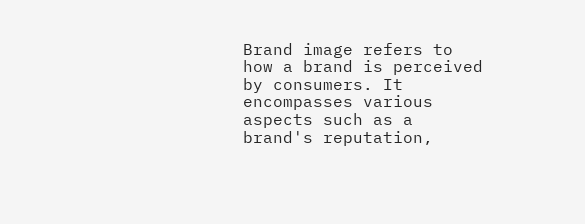Brand image refers to how a brand is perceived by consumers. It encompasses various aspects such as a brand's reputation,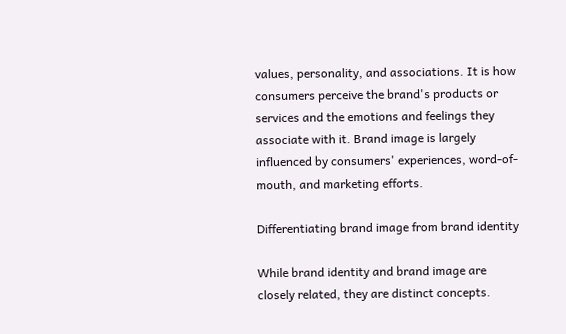values, personality, and associations. It is how consumers perceive the brand's products or services and the emotions and feelings they associate with it. Brand image is largely influenced by consumers' experiences, word-of-mouth, and marketing efforts.

Differentiating brand image from brand identity

While brand identity and brand image are closely related, they are distinct concepts.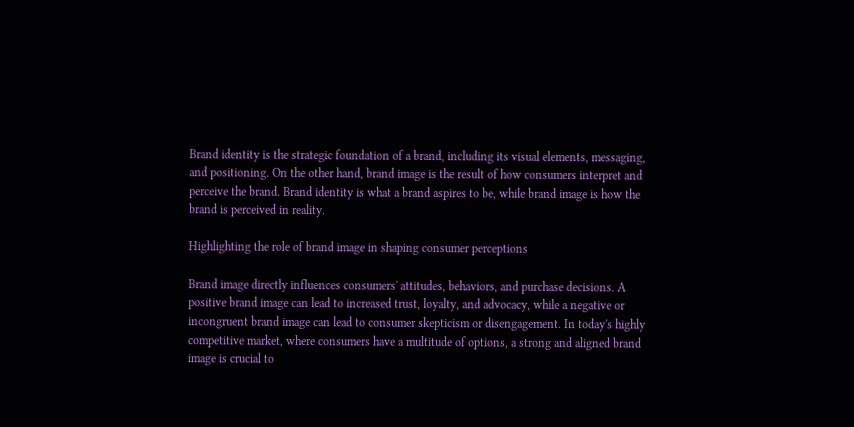Brand identity is the strategic foundation of a brand, including its visual elements, messaging, and positioning. On the other hand, brand image is the result of how consumers interpret and perceive the brand. Brand identity is what a brand aspires to be, while brand image is how the brand is perceived in reality.

Highlighting the role of brand image in shaping consumer perceptions

Brand image directly influences consumers' attitudes, behaviors, and purchase decisions. A positive brand image can lead to increased trust, loyalty, and advocacy, while a negative or incongruent brand image can lead to consumer skepticism or disengagement. In today's highly competitive market, where consumers have a multitude of options, a strong and aligned brand image is crucial to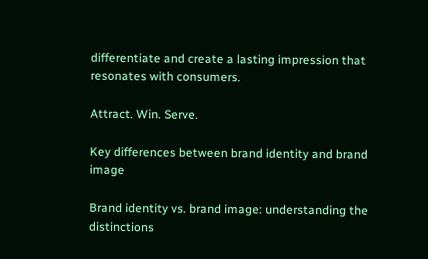differentiate and create a lasting impression that resonates with consumers.

Attract. Win. Serve.

Key differences between brand identity and brand image

Brand identity vs. brand image: understanding the distinctions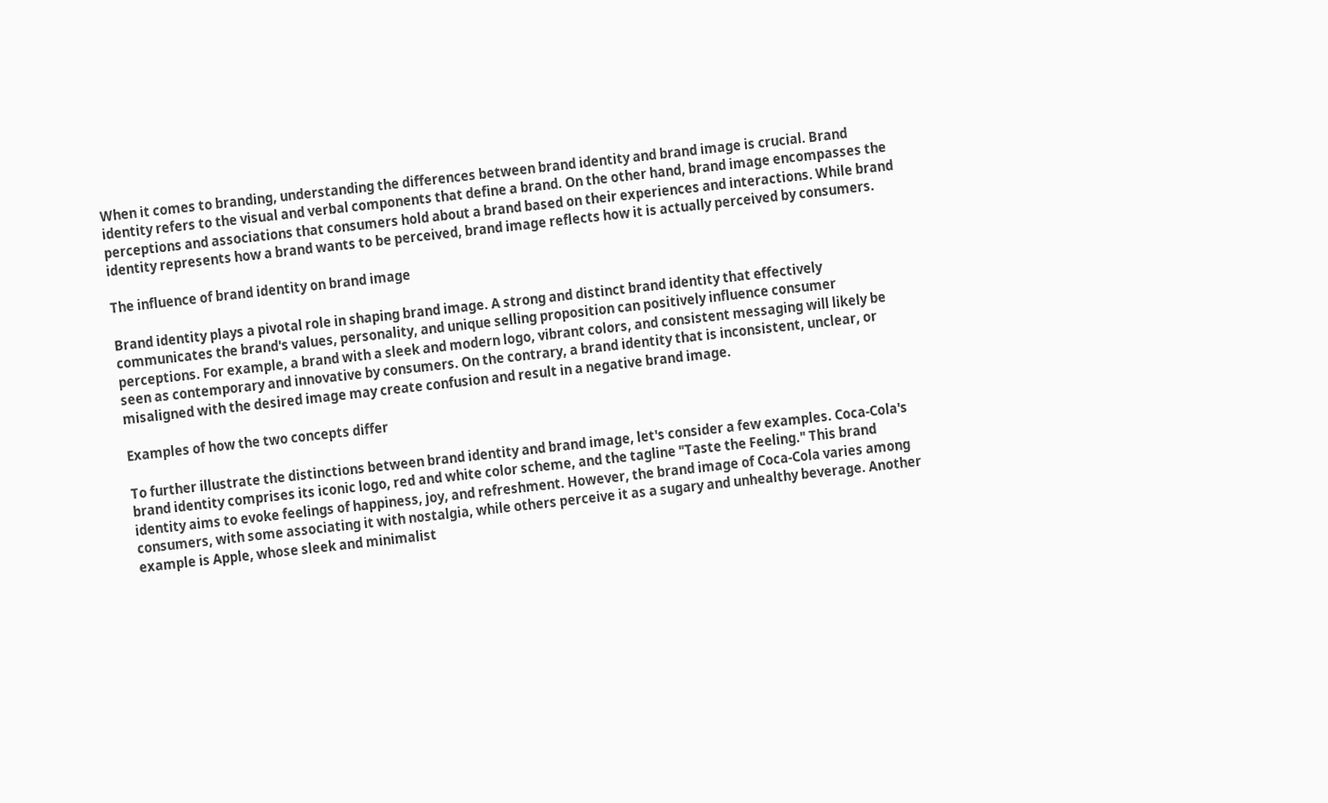When it comes to branding, understanding the differences between brand identity and brand image is crucial. Brand identity refers to the visual and verbal components that define a brand. On the other hand, brand image encompasses the perceptions and associations that consumers hold about a brand based on their experiences and interactions. While brand identity represents how a brand wants to be perceived, brand image reflects how it is actually perceived by consumers.

The influence of brand identity on brand image

Brand identity plays a pivotal role in shaping brand image. A strong and distinct brand identity that effectively communicates the brand's values, personality, and unique selling proposition can positively influence consumer perceptions. For example, a brand with a sleek and modern logo, vibrant colors, and consistent messaging will likely be seen as contemporary and innovative by consumers. On the contrary, a brand identity that is inconsistent, unclear, or misaligned with the desired image may create confusion and result in a negative brand image.

Examples of how the two concepts differ

To further illustrate the distinctions between brand identity and brand image, let's consider a few examples. Coca-Cola's brand identity comprises its iconic logo, red and white color scheme, and the tagline "Taste the Feeling." This brand identity aims to evoke feelings of happiness, joy, and refreshment. However, the brand image of Coca-Cola varies among consumers, with some associating it with nostalgia, while others perceive it as a sugary and unhealthy beverage. Another example is Apple, whose sleek and minimalist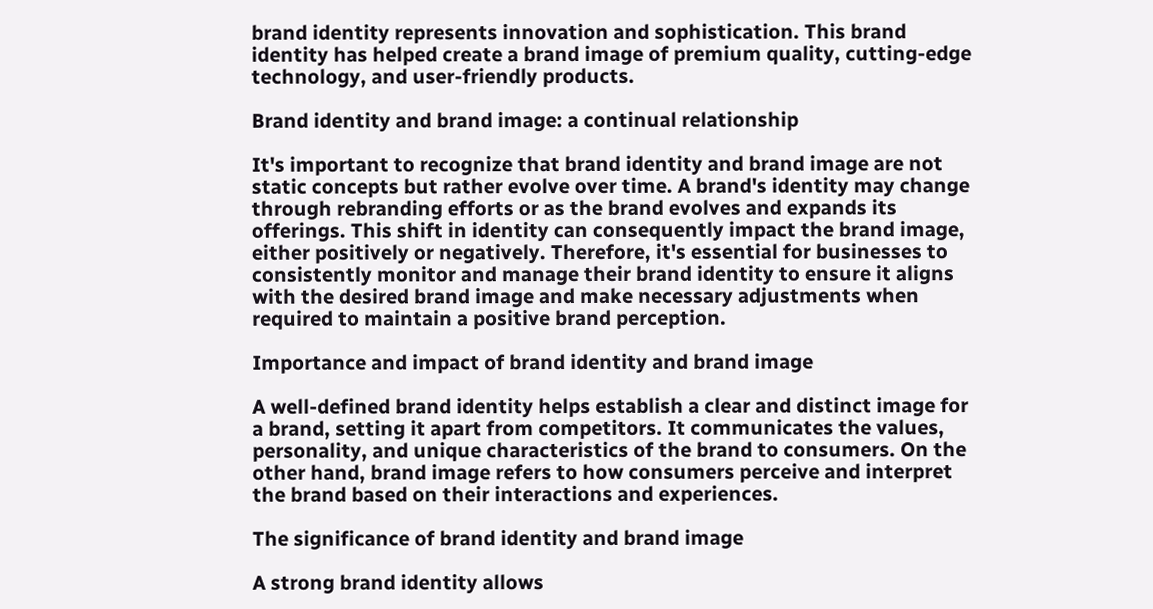brand identity represents innovation and sophistication. This brand identity has helped create a brand image of premium quality, cutting-edge technology, and user-friendly products.

Brand identity and brand image: a continual relationship

It's important to recognize that brand identity and brand image are not static concepts but rather evolve over time. A brand's identity may change through rebranding efforts or as the brand evolves and expands its offerings. This shift in identity can consequently impact the brand image, either positively or negatively. Therefore, it's essential for businesses to consistently monitor and manage their brand identity to ensure it aligns with the desired brand image and make necessary adjustments when required to maintain a positive brand perception.

Importance and impact of brand identity and brand image

A well-defined brand identity helps establish a clear and distinct image for a brand, setting it apart from competitors. It communicates the values, personality, and unique characteristics of the brand to consumers. On the other hand, brand image refers to how consumers perceive and interpret the brand based on their interactions and experiences.

The significance of brand identity and brand image

A strong brand identity allows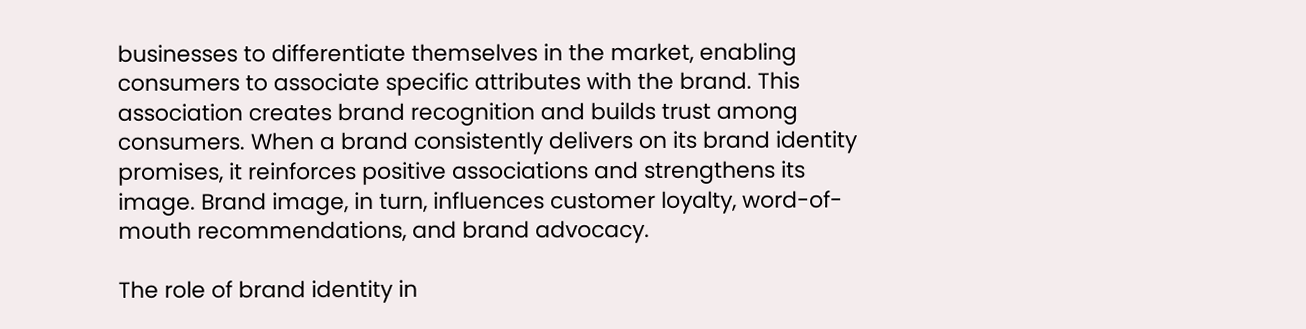businesses to differentiate themselves in the market, enabling consumers to associate specific attributes with the brand. This association creates brand recognition and builds trust among consumers. When a brand consistently delivers on its brand identity promises, it reinforces positive associations and strengthens its image. Brand image, in turn, influences customer loyalty, word-of-mouth recommendations, and brand advocacy.

The role of brand identity in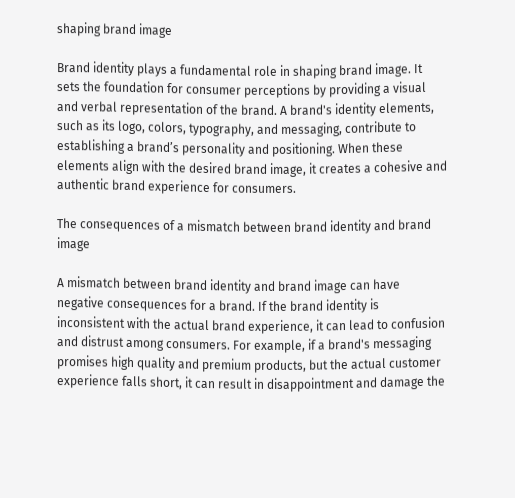shaping brand image

Brand identity plays a fundamental role in shaping brand image. It sets the foundation for consumer perceptions by providing a visual and verbal representation of the brand. A brand's identity elements, such as its logo, colors, typography, and messaging, contribute to establishing a brand’s personality and positioning. When these elements align with the desired brand image, it creates a cohesive and authentic brand experience for consumers.

The consequences of a mismatch between brand identity and brand image

A mismatch between brand identity and brand image can have negative consequences for a brand. If the brand identity is inconsistent with the actual brand experience, it can lead to confusion and distrust among consumers. For example, if a brand's messaging promises high quality and premium products, but the actual customer experience falls short, it can result in disappointment and damage the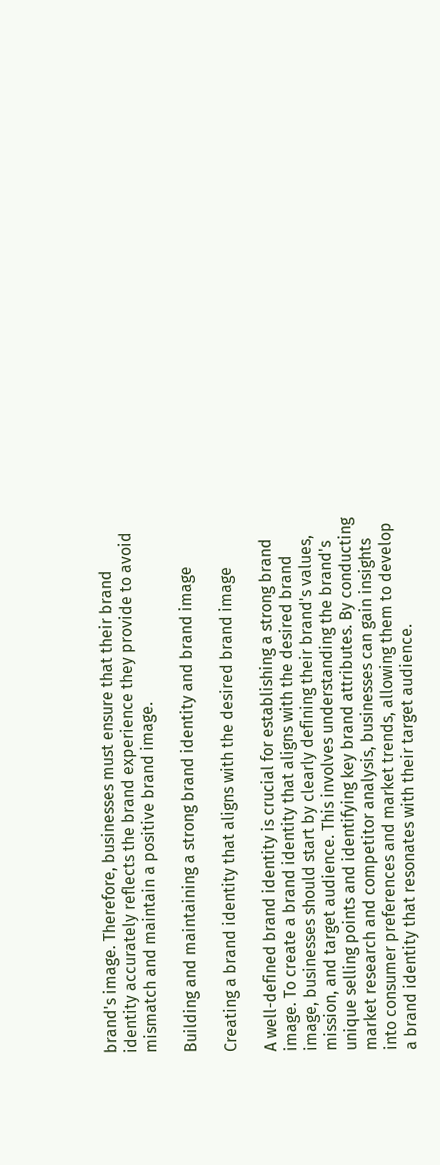brand's image. Therefore, businesses must ensure that their brand identity accurately reflects the brand experience they provide to avoid mismatch and maintain a positive brand image.

Building and maintaining a strong brand identity and brand image

Creating a brand identity that aligns with the desired brand image

A well-defined brand identity is crucial for establishing a strong brand image. To create a brand identity that aligns with the desired brand image, businesses should start by clearly defining their brand's values, mission, and target audience. This involves understanding the brand's unique selling points and identifying key brand attributes. By conducting market research and competitor analysis, businesses can gain insights into consumer preferences and market trends, allowing them to develop a brand identity that resonates with their target audience.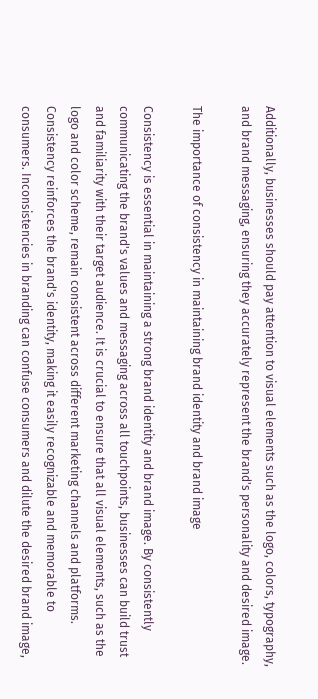Additionally, businesses should pay attention to visual elements such as the logo, colors, typography, and brand messaging, ensuring they accurately represent the brand's personality and desired image.

The importance of consistency in maintaining brand identity and brand image

Consistency is essential in maintaining a strong brand identity and brand image. By consistently communicating the brand's values and messaging across all touchpoints, businesses can build trust and familiarity with their target audience. It is crucial to ensure that all visual elements, such as the logo and color scheme, remain consistent across different marketing channels and platforms. Consistency reinforces the brand's identity, making it easily recognizable and memorable to consumers. Inconsistencies in branding can confuse consumers and dilute the desired brand image,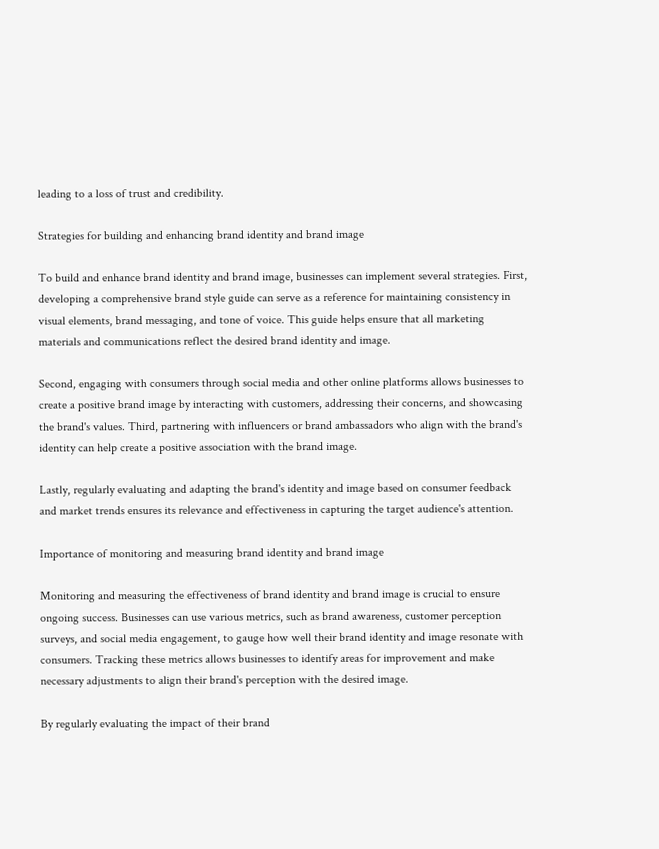leading to a loss of trust and credibility.

Strategies for building and enhancing brand identity and brand image

To build and enhance brand identity and brand image, businesses can implement several strategies. First, developing a comprehensive brand style guide can serve as a reference for maintaining consistency in visual elements, brand messaging, and tone of voice. This guide helps ensure that all marketing materials and communications reflect the desired brand identity and image.

Second, engaging with consumers through social media and other online platforms allows businesses to create a positive brand image by interacting with customers, addressing their concerns, and showcasing the brand's values. Third, partnering with influencers or brand ambassadors who align with the brand's identity can help create a positive association with the brand image.

Lastly, regularly evaluating and adapting the brand's identity and image based on consumer feedback and market trends ensures its relevance and effectiveness in capturing the target audience's attention.

Importance of monitoring and measuring brand identity and brand image

Monitoring and measuring the effectiveness of brand identity and brand image is crucial to ensure ongoing success. Businesses can use various metrics, such as brand awareness, customer perception surveys, and social media engagement, to gauge how well their brand identity and image resonate with consumers. Tracking these metrics allows businesses to identify areas for improvement and make necessary adjustments to align their brand's perception with the desired image.

By regularly evaluating the impact of their brand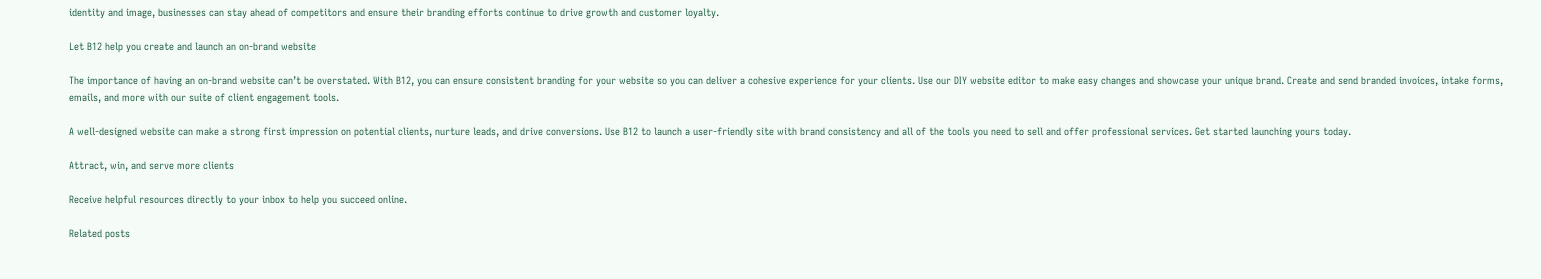identity and image, businesses can stay ahead of competitors and ensure their branding efforts continue to drive growth and customer loyalty.

Let B12 help you create and launch an on-brand website

The importance of having an on-brand website can’t be overstated. With B12, you can ensure consistent branding for your website so you can deliver a cohesive experience for your clients. Use our DIY website editor to make easy changes and showcase your unique brand. Create and send branded invoices, intake forms, emails, and more with our suite of client engagement tools.

A well-designed website can make a strong first impression on potential clients, nurture leads, and drive conversions. Use B12 to launch a user-friendly site with brand consistency and all of the tools you need to sell and offer professional services. Get started launching yours today.

Attract, win, and serve more clients

Receive helpful resources directly to your inbox to help you succeed online.

Related posts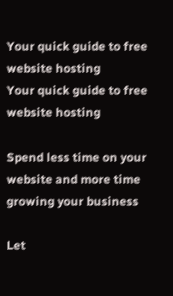Your quick guide to free website hosting
Your quick guide to free website hosting

Spend less time on your website and more time growing your business

Let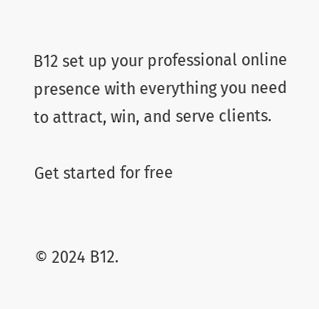B12 set up your professional online presence with everything you need to attract, win, and serve clients.

Get started for free


© 2024 B12.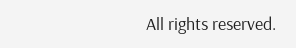All rights reserved.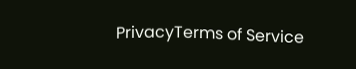PrivacyTerms of Service